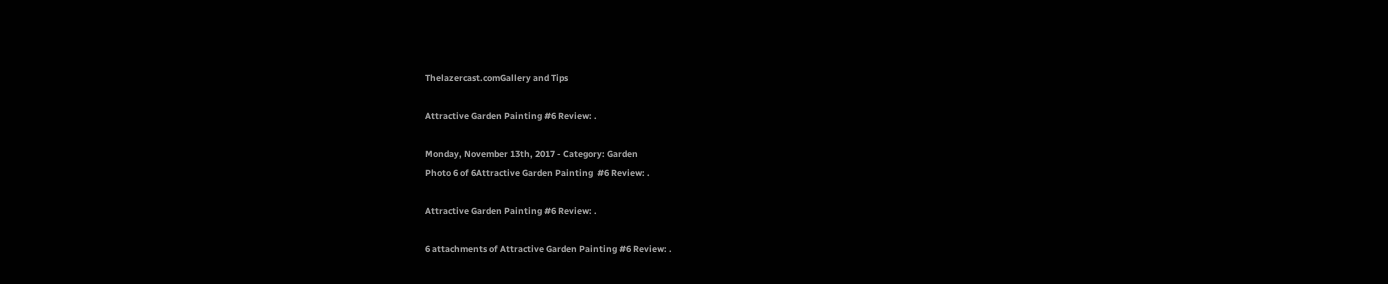Thelazercast.comGallery and Tips

Attractive Garden Painting #6 Review: .

Monday, November 13th, 2017 - Category: Garden
Photo 6 of 6Attractive Garden Painting  #6 Review: .

Attractive Garden Painting #6 Review: .

6 attachments of Attractive Garden Painting #6 Review: .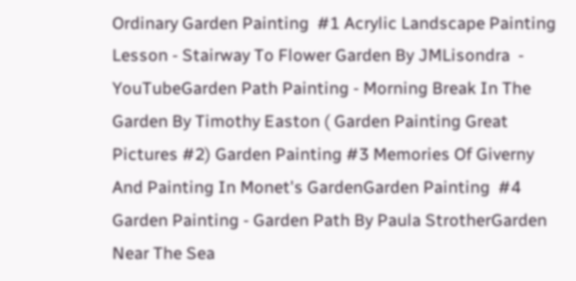Ordinary Garden Painting  #1 Acrylic Landscape Painting Lesson - Stairway To Flower Garden By JMLisondra  - YouTubeGarden Path Painting - Morning Break In The Garden By Timothy Easton ( Garden Painting Great Pictures #2) Garden Painting #3 Memories Of Giverny And Painting In Monet's GardenGarden Painting  #4 Garden Painting - Garden Path By Paula StrotherGarden Near The Sea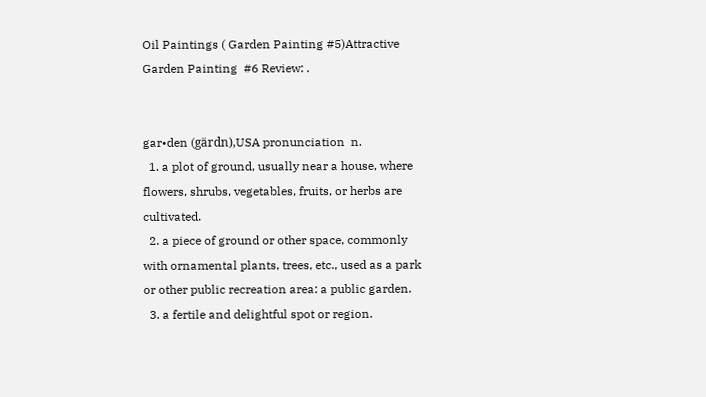Oil Paintings ( Garden Painting #5)Attractive Garden Painting  #6 Review: .


gar•den (gärdn),USA pronunciation  n.
  1. a plot of ground, usually near a house, where flowers, shrubs, vegetables, fruits, or herbs are cultivated.
  2. a piece of ground or other space, commonly with ornamental plants, trees, etc., used as a park or other public recreation area: a public garden.
  3. a fertile and delightful spot or region.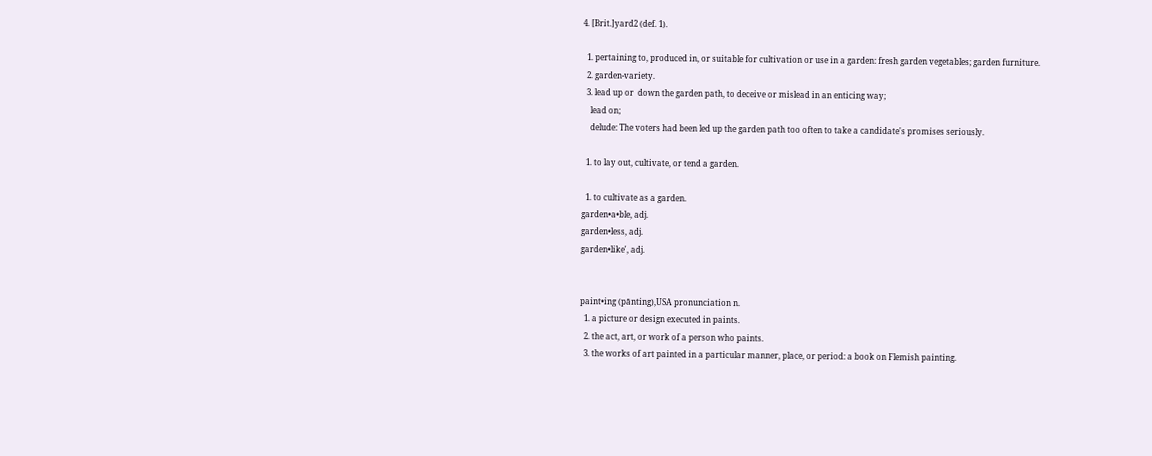4. [Brit.]yard2 (def. 1).

  1. pertaining to, produced in, or suitable for cultivation or use in a garden: fresh garden vegetables; garden furniture.
  2. garden-variety.
  3. lead up or  down the garden path, to deceive or mislead in an enticing way;
    lead on;
    delude: The voters had been led up the garden path too often to take a candidate's promises seriously.

  1. to lay out, cultivate, or tend a garden.

  1. to cultivate as a garden.
garden•a•ble, adj.
garden•less, adj.
garden•like′, adj.


paint•ing (pānting),USA pronunciation n.
  1. a picture or design executed in paints.
  2. the act, art, or work of a person who paints.
  3. the works of art painted in a particular manner, place, or period: a book on Flemish painting.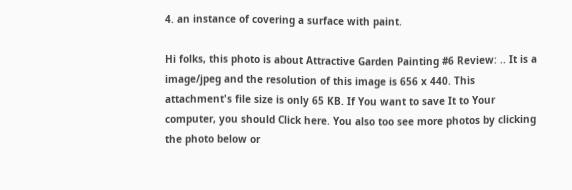4. an instance of covering a surface with paint.

Hi folks, this photo is about Attractive Garden Painting #6 Review: .. It is a image/jpeg and the resolution of this image is 656 x 440. This attachment's file size is only 65 KB. If You want to save It to Your computer, you should Click here. You also too see more photos by clicking the photo below or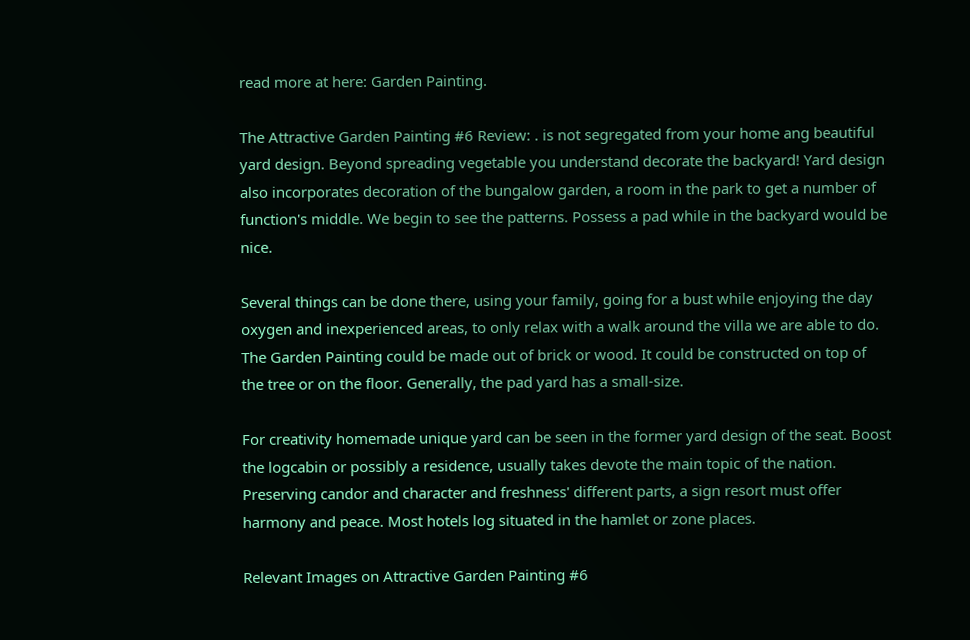read more at here: Garden Painting.

The Attractive Garden Painting #6 Review: . is not segregated from your home ang beautiful yard design. Beyond spreading vegetable you understand decorate the backyard! Yard design also incorporates decoration of the bungalow garden, a room in the park to get a number of function's middle. We begin to see the patterns. Possess a pad while in the backyard would be nice.

Several things can be done there, using your family, going for a bust while enjoying the day oxygen and inexperienced areas, to only relax with a walk around the villa we are able to do. The Garden Painting could be made out of brick or wood. It could be constructed on top of the tree or on the floor. Generally, the pad yard has a small-size.

For creativity homemade unique yard can be seen in the former yard design of the seat. Boost the logcabin or possibly a residence, usually takes devote the main topic of the nation. Preserving candor and character and freshness' different parts, a sign resort must offer harmony and peace. Most hotels log situated in the hamlet or zone places.

Relevant Images on Attractive Garden Painting #6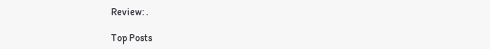Review: .

Top Posts